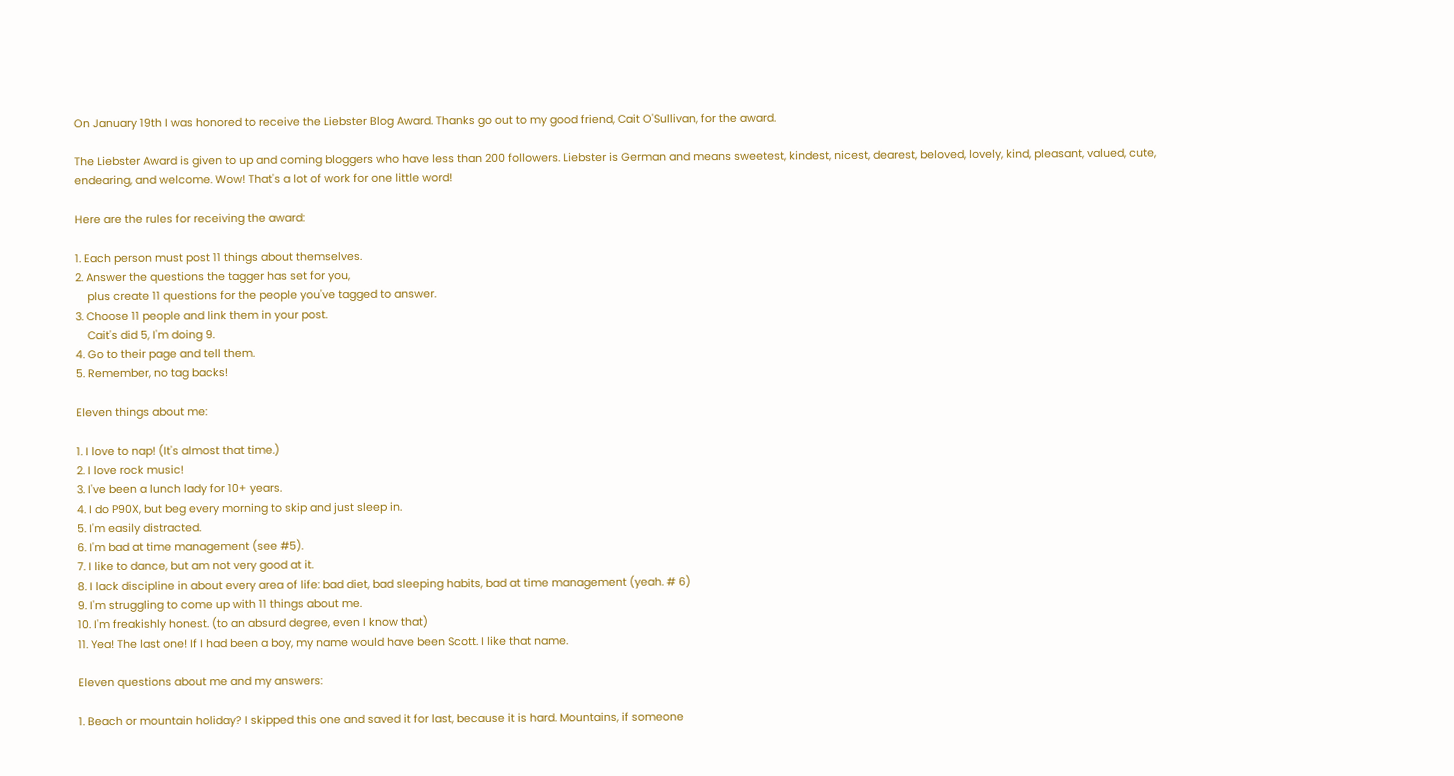On January 19th I was honored to receive the Liebster Blog Award. Thanks go out to my good friend, Cait O'Sullivan, for the award.

The Liebster Award is given to up and coming bloggers who have less than 200 followers. Liebster is German and means sweetest, kindest, nicest, dearest, beloved, lovely, kind, pleasant, valued, cute, endearing, and welcome. Wow! That's a lot of work for one little word!

Here are the rules for receiving the award:

1. Each person must post 11 things about themselves.
2. Answer the questions the tagger has set for you,
    plus create 11 questions for the people you've tagged to answer.
3. Choose 11 people and link them in your post.
    Cait's did 5, I'm doing 9.
4. Go to their page and tell them.
5. Remember, no tag backs!

Eleven things about me:

1. I love to nap! (It's almost that time.)
2. I love rock music!
3. I've been a lunch lady for 10+ years.
4. I do P90X, but beg every morning to skip and just sleep in.
5. I'm easily distracted.
6. I'm bad at time management (see #5).
7. I like to dance, but am not very good at it.
8. I lack discipline in about every area of life: bad diet, bad sleeping habits, bad at time management (yeah. # 6)
9. I'm struggling to come up with 11 things about me.
10. I'm freakishly honest. (to an absurd degree, even I know that)
11. Yea! The last one! If I had been a boy, my name would have been Scott. I like that name.

Eleven questions about me and my answers:

1. Beach or mountain holiday? I skipped this one and saved it for last, because it is hard. Mountains, if someone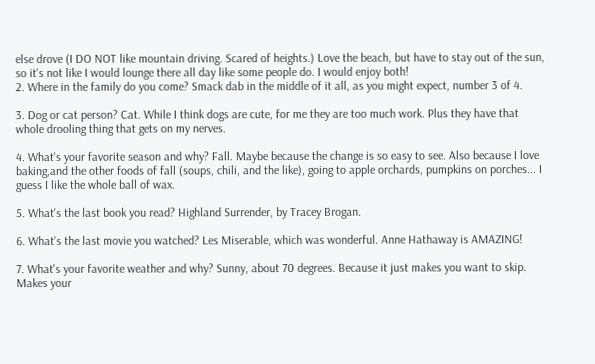else drove (I DO NOT like mountain driving. Scared of heights.) Love the beach, but have to stay out of the sun, so it's not like I would lounge there all day like some people do. I would enjoy both!
2. Where in the family do you come? Smack dab in the middle of it all, as you might expect, number 3 of 4.

3. Dog or cat person? Cat. While I think dogs are cute, for me they are too much work. Plus they have that whole drooling thing that gets on my nerves.

4. What's your favorite season and why? Fall. Maybe because the change is so easy to see. Also because I love baking,and the other foods of fall (soups, chili, and the like), going to apple orchards, pumpkins on porches... I guess I like the whole ball of wax.

5. What's the last book you read? Highland Surrender, by Tracey Brogan.

6. What's the last movie you watched? Les Miserable, which was wonderful. Anne Hathaway is AMAZING!

7. What's your favorite weather and why? Sunny, about 70 degrees. Because it just makes you want to skip. Makes your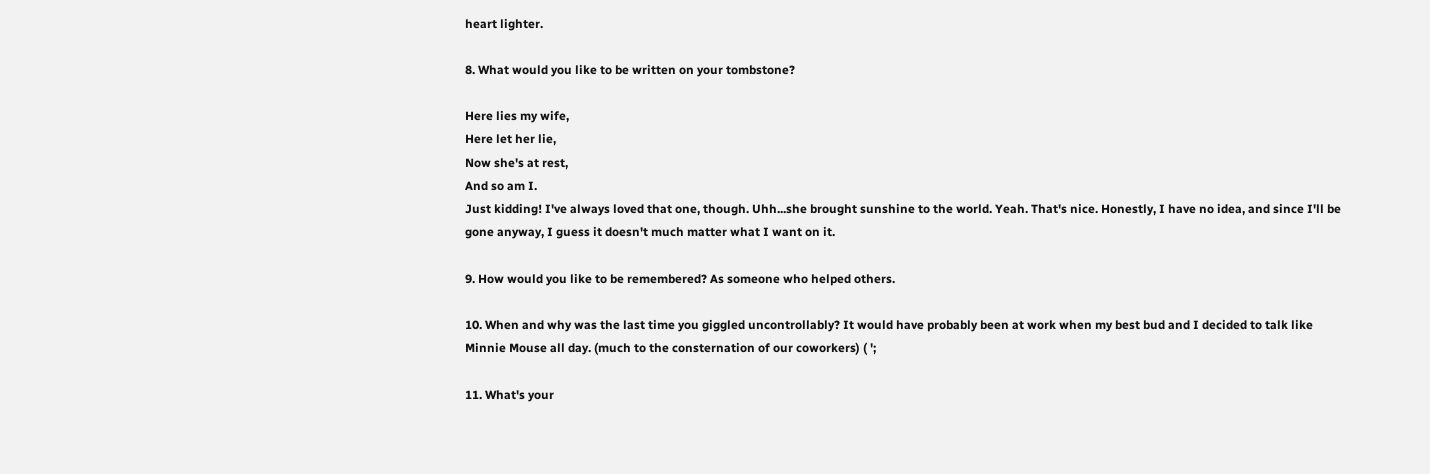heart lighter.

8. What would you like to be written on your tombstone?

Here lies my wife,
Here let her lie,
Now she's at rest,
And so am I.
Just kidding! I've always loved that one, though. Uhh...she brought sunshine to the world. Yeah. That's nice. Honestly, I have no idea, and since I'll be gone anyway, I guess it doesn't much matter what I want on it.

9. How would you like to be remembered? As someone who helped others.

10. When and why was the last time you giggled uncontrollably? It would have probably been at work when my best bud and I decided to talk like Minnie Mouse all day. (much to the consternation of our coworkers) ( ';

11. What's your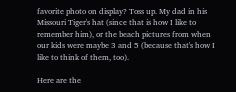favorite photo on display? Toss up. My dad in his Missouri Tiger's hat (since that is how I like to remember him), or the beach pictures from when our kids were maybe 3 and 5 (because that's how I like to think of them, too).

Here are the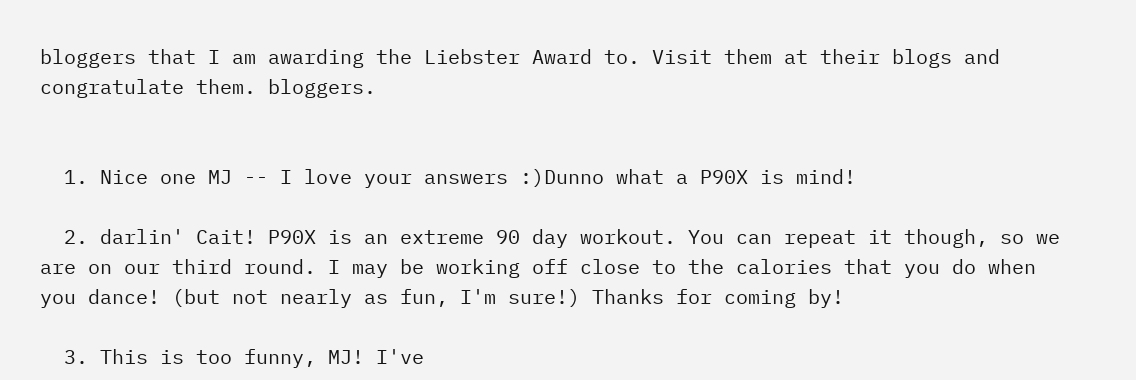bloggers that I am awarding the Liebster Award to. Visit them at their blogs and congratulate them. bloggers.


  1. Nice one MJ -- I love your answers :)Dunno what a P90X is mind!

  2. darlin' Cait! P90X is an extreme 90 day workout. You can repeat it though, so we are on our third round. I may be working off close to the calories that you do when you dance! (but not nearly as fun, I'm sure!) Thanks for coming by!

  3. This is too funny, MJ! I've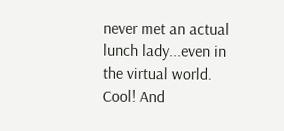never met an actual lunch lady...even in the virtual world. Cool! And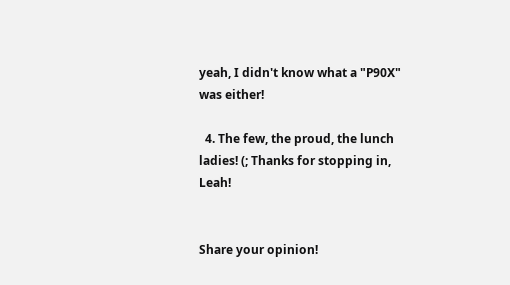yeah, I didn't know what a "P90X" was either!

  4. The few, the proud, the lunch ladies! (; Thanks for stopping in, Leah!


Share your opinion!